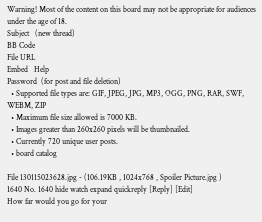Warning! Most of the content on this board may not be appropriate for audiences under the age of 18.
Subject   (new thread)
BB Code
File URL
Embed   Help
Password  (for post and file deletion)
  • Supported file types are: GIF, JPEG, JPG, MP3, OGG, PNG, RAR, SWF, WEBM, ZIP
  • Maximum file size allowed is 7000 KB.
  • Images greater than 260x260 pixels will be thumbnailed.
  • Currently 720 unique user posts.
  • board catalog

File 130115023628.jpg - (106.19KB , 1024x768 , Spoiler Picture.jpg )
1640 No. 1640 hide watch expand quickreply [Reply] [Edit]
How far would you go for your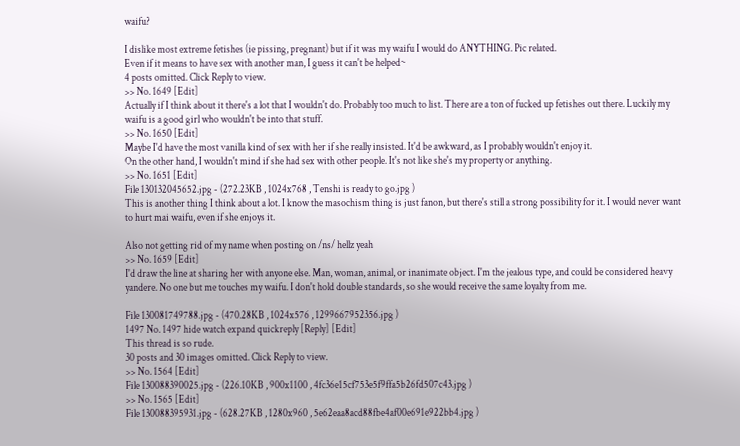waifu?

I dislike most extreme fetishes (ie pissing, pregnant) but if it was my waifu I would do ANYTHING. Pic related.
Even if it means to have sex with another man, I guess it can't be helped~
4 posts omitted. Click Reply to view.
>> No. 1649 [Edit]
Actually if I think about it there's a lot that I wouldn't do. Probably too much to list. There are a ton of fucked up fetishes out there. Luckily my waifu is a good girl who wouldn't be into that stuff.
>> No. 1650 [Edit]
Maybe I'd have the most vanilla kind of sex with her if she really insisted. It'd be awkward, as I probably wouldn't enjoy it.
On the other hand, I wouldn't mind if she had sex with other people. It's not like she's my property or anything.
>> No. 1651 [Edit]
File 130132045652.jpg - (272.23KB , 1024x768 , Tenshi is ready to go.jpg )
This is another thing I think about a lot. I know the masochism thing is just fanon, but there's still a strong possibility for it. I would never want to hurt mai waifu, even if she enjoys it.

Also not getting rid of my name when posting on /ns/ hellz yeah
>> No. 1659 [Edit]
I'd draw the line at sharing her with anyone else. Man, woman, animal, or inanimate object. I'm the jealous type, and could be considered heavy yandere. No one but me touches my waifu. I don't hold double standards, so she would receive the same loyalty from me.

File 130081749788.jpg - (470.28KB , 1024x576 , 1299667952356.jpg )
1497 No. 1497 hide watch expand quickreply [Reply] [Edit]
This thread is so rude.
30 posts and 30 images omitted. Click Reply to view.
>> No. 1564 [Edit]
File 130088390025.jpg - (226.10KB , 900x1100 , 4fc36e15cf753e5f9ffa5b26fd507c43.jpg )
>> No. 1565 [Edit]
File 130088395931.jpg - (628.27KB , 1280x960 , 5e62eaa8acd88fbe4af00e691e922bb4.jpg )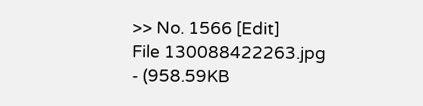>> No. 1566 [Edit]
File 130088422263.jpg - (958.59KB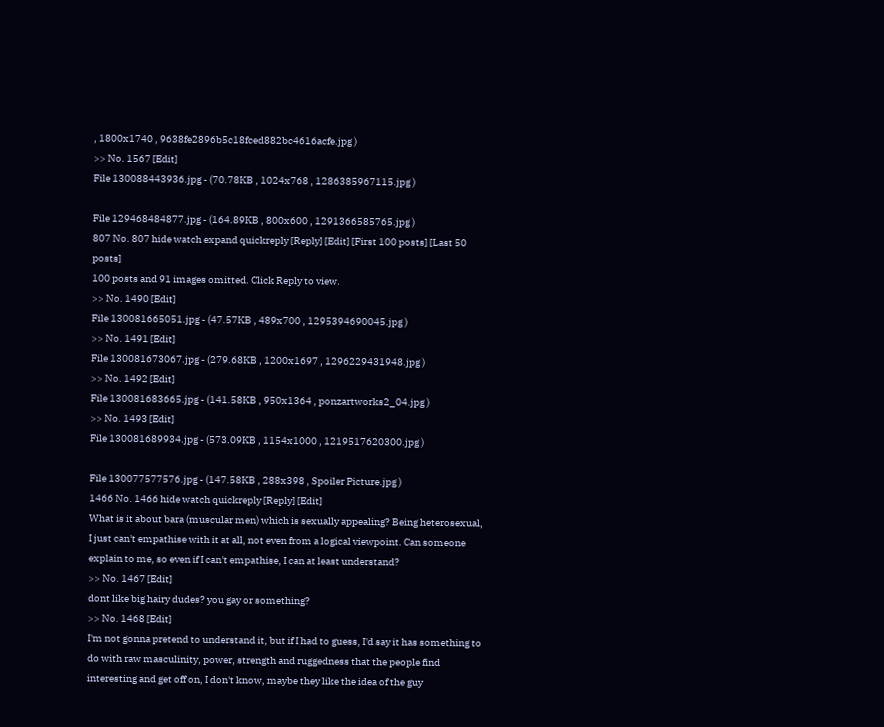, 1800x1740 , 9638fe2896b5c18fced882bc4616acfe.jpg )
>> No. 1567 [Edit]
File 130088443936.jpg - (70.78KB , 1024x768 , 1286385967115.jpg )

File 129468484877.jpg - (164.89KB , 800x600 , 1291366585765.jpg )
807 No. 807 hide watch expand quickreply [Reply] [Edit] [First 100 posts] [Last 50 posts]
100 posts and 91 images omitted. Click Reply to view.
>> No. 1490 [Edit]
File 130081665051.jpg - (47.57KB , 489x700 , 1295394690045.jpg )
>> No. 1491 [Edit]
File 130081673067.jpg - (279.68KB , 1200x1697 , 1296229431948.jpg )
>> No. 1492 [Edit]
File 130081683665.jpg - (141.58KB , 950x1364 , ponzartworks2_04.jpg )
>> No. 1493 [Edit]
File 130081689934.jpg - (573.09KB , 1154x1000 , 1219517620300.jpg )

File 130077577576.jpg - (147.58KB , 288x398 , Spoiler Picture.jpg )
1466 No. 1466 hide watch quickreply [Reply] [Edit]
What is it about bara (muscular men) which is sexually appealing? Being heterosexual, I just can't empathise with it at all, not even from a logical viewpoint. Can someone explain to me, so even if I can't empathise, I can at least understand?
>> No. 1467 [Edit]
dont like big hairy dudes? you gay or something?
>> No. 1468 [Edit]
I'm not gonna pretend to understand it, but if I had to guess, I'd say it has something to do with raw masculinity, power, strength and ruggedness that the people find interesting and get off on, I don't know, maybe they like the idea of the guy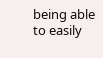being able to easily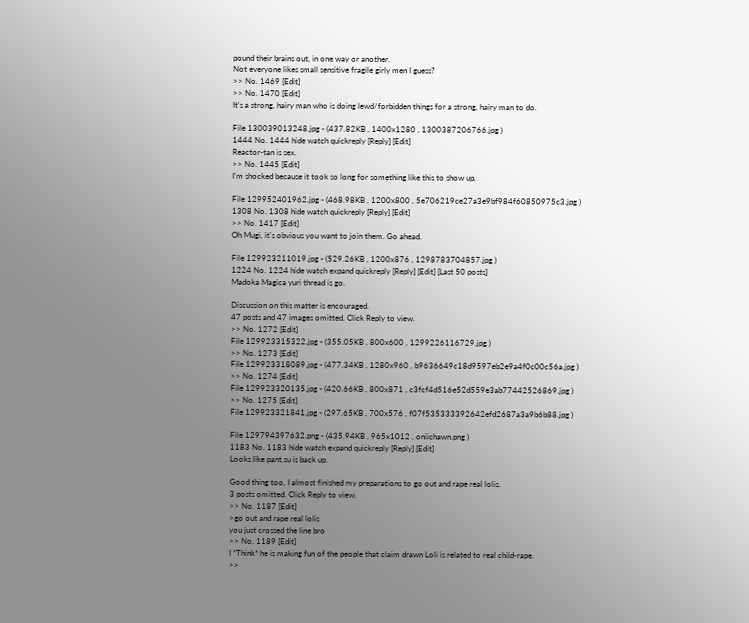pound their brains out, in one way or another.
Not everyone likes small sensitive fragile girly men I guess?
>> No. 1469 [Edit]
>> No. 1470 [Edit]
It's a strong, hairy man who is doing lewd/forbidden things for a strong, hairy man to do.

File 130039013248.jpg - (437.82KB , 1400x1280 , 1300387206766.jpg )
1444 No. 1444 hide watch quickreply [Reply] [Edit]
Reactor-tan is sex.
>> No. 1445 [Edit]
I'm shocked because it took so long for something like this to show up.

File 129952401962.jpg - (468.98KB , 1200x800 , 5e706219ce27a3e9bf984f60850975c3.jpg )
1308 No. 1308 hide watch quickreply [Reply] [Edit]
>> No. 1417 [Edit]
Oh Mugi, it's obvious you want to join them. Go ahead.

File 129923211019.jpg - (529.26KB , 1200x876 , 1298783704857.jpg )
1224 No. 1224 hide watch expand quickreply [Reply] [Edit] [Last 50 posts]
Madoka Magica yuri thread is go.

Discussion on this matter is encouraged.
47 posts and 47 images omitted. Click Reply to view.
>> No. 1272 [Edit]
File 129923315322.jpg - (355.05KB , 800x600 , 1299226116729.jpg )
>> No. 1273 [Edit]
File 129923318089.jpg - (477.34KB , 1280x960 , b9636649c18d9597eb2e9a4f0c00c56a.jpg )
>> No. 1274 [Edit]
File 129923320135.jpg - (420.66KB , 800x871 , c3fcf4d516e52d559e3ab77442526869.jpg )
>> No. 1275 [Edit]
File 129923321841.jpg - (297.65KB , 700x576 , f07f535333392642efd2687a3a9b6b88.jpg )

File 129794397632.png - (435.94KB , 965x1012 , oniichawn.png )
1183 No. 1183 hide watch expand quickreply [Reply] [Edit]
Looks like pant.su is back up.

Good thing too, I almost finished my preparations to go out and rape real lolis.
3 posts omitted. Click Reply to view.
>> No. 1187 [Edit]
>go out and rape real lolis
you just crossed the line bro
>> No. 1189 [Edit]
I *Think* he is making fun of the people that claim drawn Loli is related to real child-rape.
>>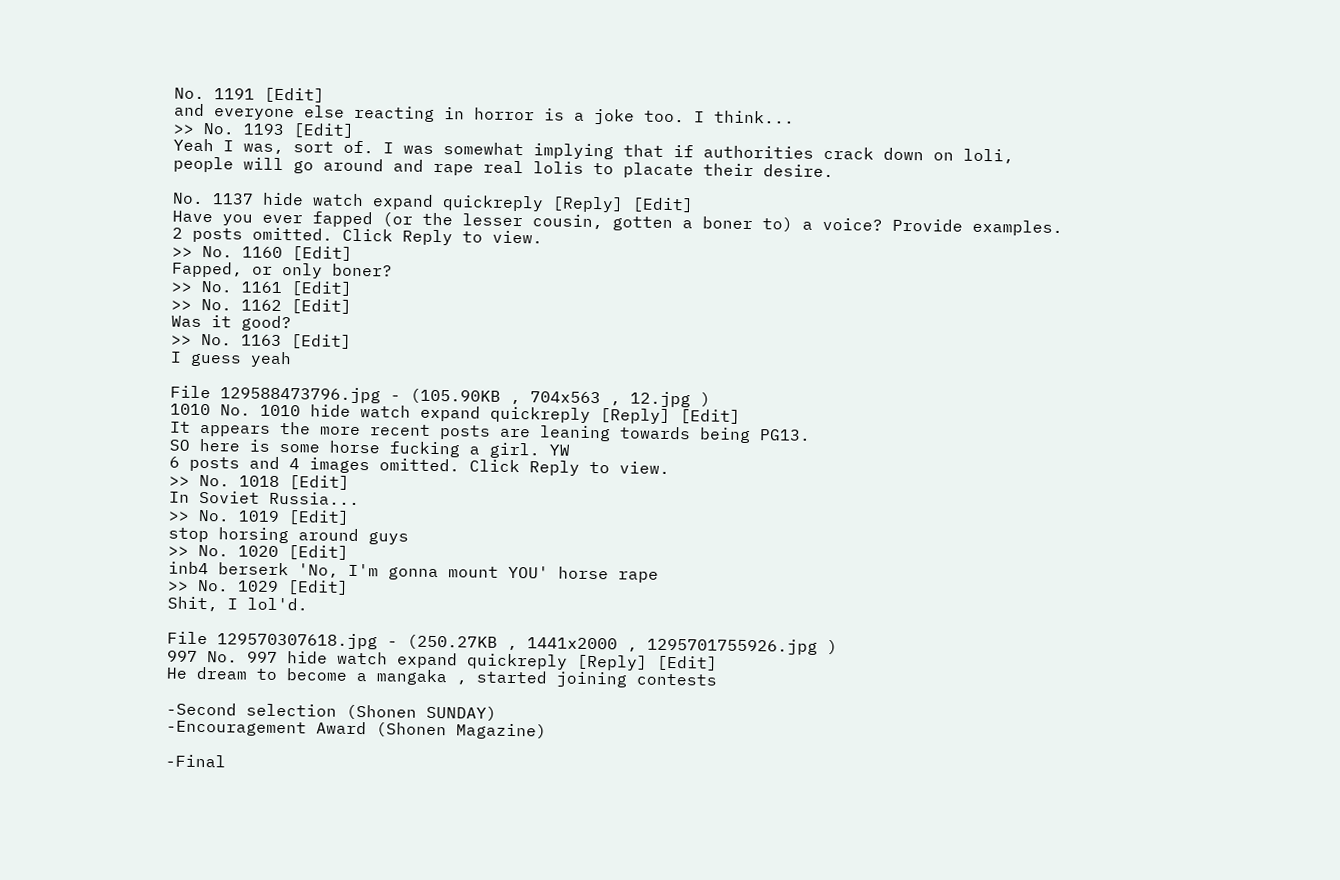No. 1191 [Edit]
and everyone else reacting in horror is a joke too. I think...
>> No. 1193 [Edit]
Yeah I was, sort of. I was somewhat implying that if authorities crack down on loli, people will go around and rape real lolis to placate their desire.

No. 1137 hide watch expand quickreply [Reply] [Edit]
Have you ever fapped (or the lesser cousin, gotten a boner to) a voice? Provide examples.
2 posts omitted. Click Reply to view.
>> No. 1160 [Edit]
Fapped, or only boner?
>> No. 1161 [Edit]
>> No. 1162 [Edit]
Was it good?
>> No. 1163 [Edit]
I guess yeah

File 129588473796.jpg - (105.90KB , 704x563 , 12.jpg )
1010 No. 1010 hide watch expand quickreply [Reply] [Edit]
It appears the more recent posts are leaning towards being PG13.
SO here is some horse fucking a girl. YW
6 posts and 4 images omitted. Click Reply to view.
>> No. 1018 [Edit]
In Soviet Russia...
>> No. 1019 [Edit]
stop horsing around guys
>> No. 1020 [Edit]
inb4 berserk 'No, I'm gonna mount YOU' horse rape
>> No. 1029 [Edit]
Shit, I lol'd.

File 129570307618.jpg - (250.27KB , 1441x2000 , 1295701755926.jpg )
997 No. 997 hide watch expand quickreply [Reply] [Edit]
He dream to become a mangaka , started joining contests

-Second selection (Shonen SUNDAY)
-Encouragement Award (Shonen Magazine)

-Final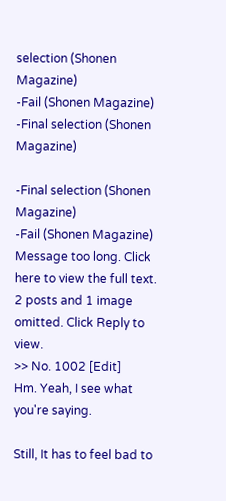selection (Shonen Magazine)
-Fail (Shonen Magazine)
-Final selection (Shonen Magazine)

-Final selection (Shonen Magazine)
-Fail (Shonen Magazine)
Message too long. Click here to view the full text.
2 posts and 1 image omitted. Click Reply to view.
>> No. 1002 [Edit]
Hm. Yeah, I see what you're saying.

Still, It has to feel bad to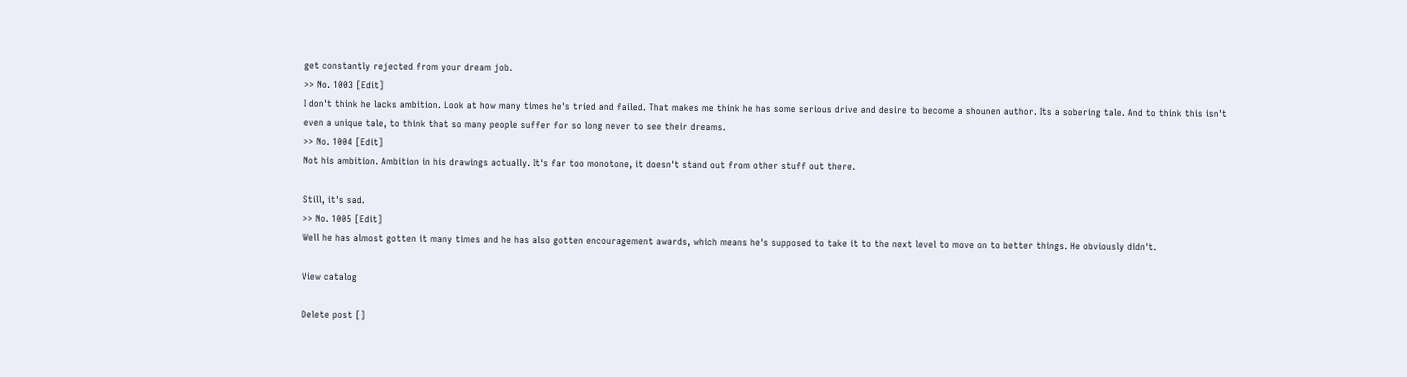get constantly rejected from your dream job.
>> No. 1003 [Edit]
I don't think he lacks ambition. Look at how many times he's tried and failed. That makes me think he has some serious drive and desire to become a shounen author. Its a sobering tale. And to think this isn't even a unique tale, to think that so many people suffer for so long never to see their dreams.
>> No. 1004 [Edit]
Not his ambition. Ambition in his drawings actually. It's far too monotone, it doesn't stand out from other stuff out there.

Still, it's sad.
>> No. 1005 [Edit]
Well he has almost gotten it many times and he has also gotten encouragement awards, which means he's supposed to take it to the next level to move on to better things. He obviously didn't.

View catalog

Delete post []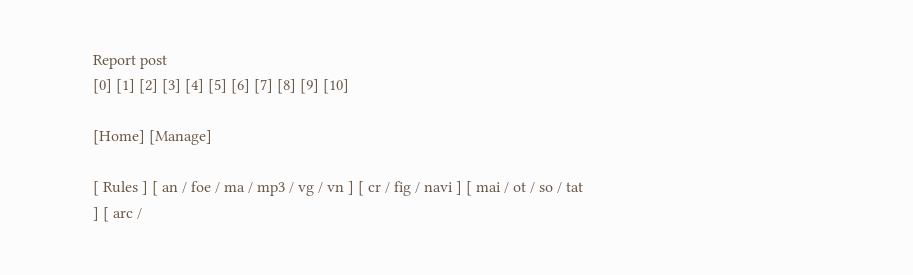Report post
[0] [1] [2] [3] [4] [5] [6] [7] [8] [9] [10]

[Home] [Manage]

[ Rules ] [ an / foe / ma / mp3 / vg / vn ] [ cr / fig / navi ] [ mai / ot / so / tat ] [ arc /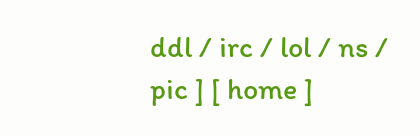ddl / irc / lol / ns / pic ] [ home ]